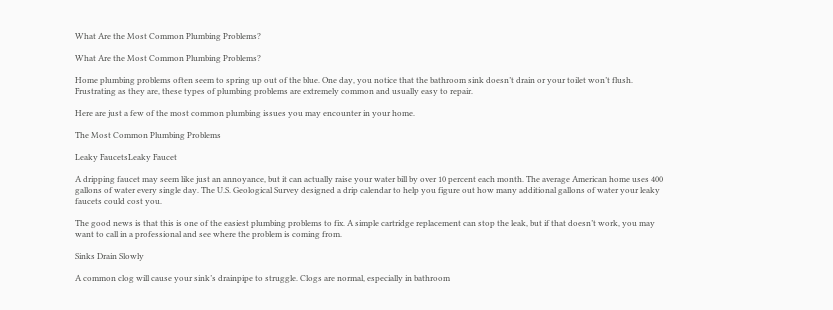What Are the Most Common Plumbing Problems?

What Are the Most Common Plumbing Problems?

Home plumbing problems often seem to spring up out of the blue. One day, you notice that the bathroom sink doesn’t drain or your toilet won’t flush. Frustrating as they are, these types of plumbing problems are extremely common and usually easy to repair.

Here are just a few of the most common plumbing issues you may encounter in your home.

The Most Common Plumbing Problems

Leaky FaucetsLeaky Faucet

A dripping faucet may seem like just an annoyance, but it can actually raise your water bill by over 10 percent each month. The average American home uses 400 gallons of water every single day. The U.S. Geological Survey designed a drip calendar to help you figure out how many additional gallons of water your leaky faucets could cost you.

The good news is that this is one of the easiest plumbing problems to fix. A simple cartridge replacement can stop the leak, but if that doesn’t work, you may want to call in a professional and see where the problem is coming from.

Sinks Drain Slowly

A common clog will cause your sink’s drainpipe to struggle. Clogs are normal, especially in bathroom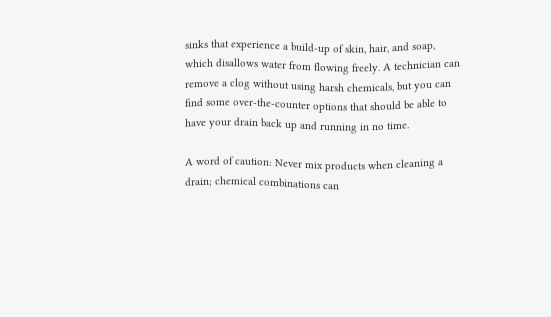sinks that experience a build-up of skin, hair, and soap, which disallows water from flowing freely. A technician can remove a clog without using harsh chemicals, but you can find some over-the-counter options that should be able to have your drain back up and running in no time.

A word of caution: Never mix products when cleaning a drain; chemical combinations can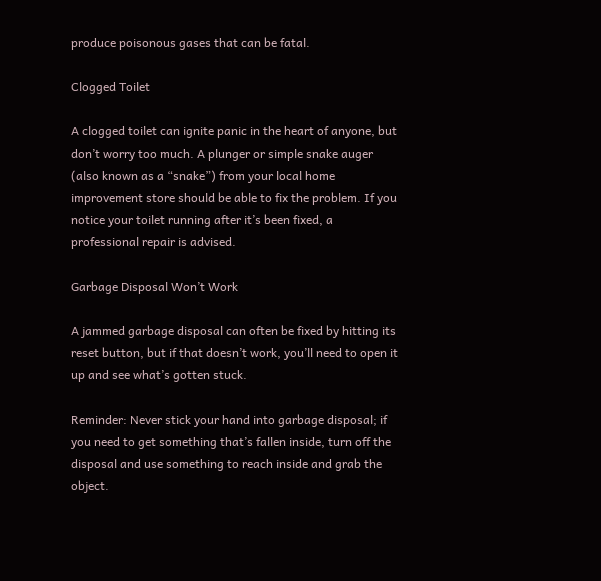produce poisonous gases that can be fatal.

Clogged Toilet

A clogged toilet can ignite panic in the heart of anyone, but don’t worry too much. A plunger or simple snake auger (also known as a “snake”) from your local home improvement store should be able to fix the problem. If you notice your toilet running after it’s been fixed, a professional repair is advised.

Garbage Disposal Won’t Work

A jammed garbage disposal can often be fixed by hitting its reset button, but if that doesn’t work, you’ll need to open it up and see what’s gotten stuck.

Reminder: Never stick your hand into garbage disposal; if you need to get something that’s fallen inside, turn off the disposal and use something to reach inside and grab the object.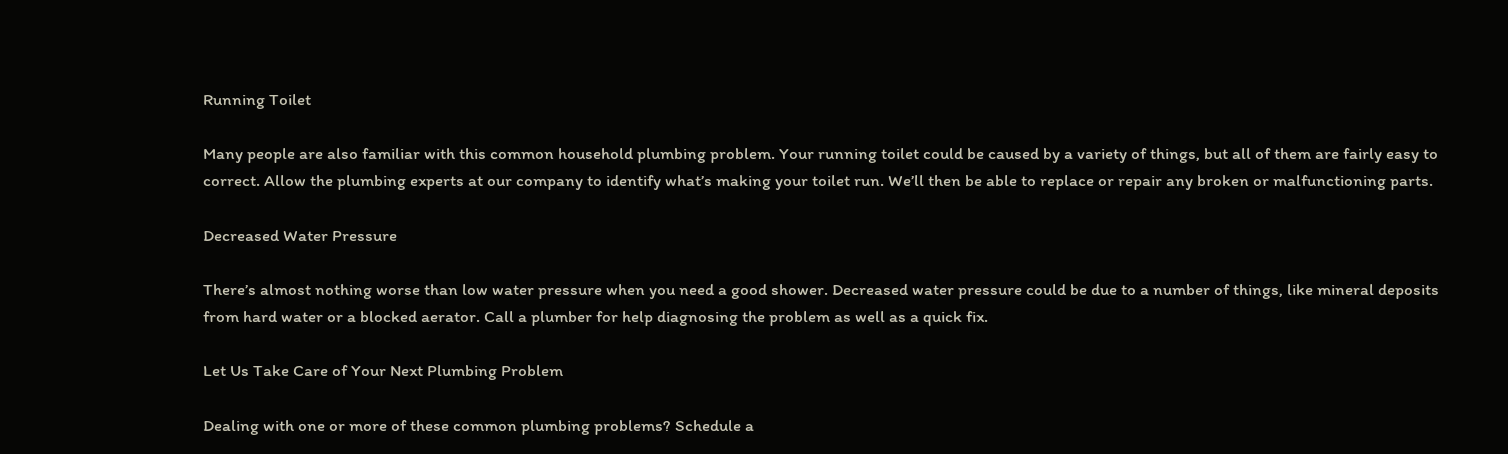Running Toilet

Many people are also familiar with this common household plumbing problem. Your running toilet could be caused by a variety of things, but all of them are fairly easy to correct. Allow the plumbing experts at our company to identify what’s making your toilet run. We’ll then be able to replace or repair any broken or malfunctioning parts.

Decreased Water Pressure

There’s almost nothing worse than low water pressure when you need a good shower. Decreased water pressure could be due to a number of things, like mineral deposits from hard water or a blocked aerator. Call a plumber for help diagnosing the problem as well as a quick fix.

Let Us Take Care of Your Next Plumbing Problem

Dealing with one or more of these common plumbing problems? Schedule a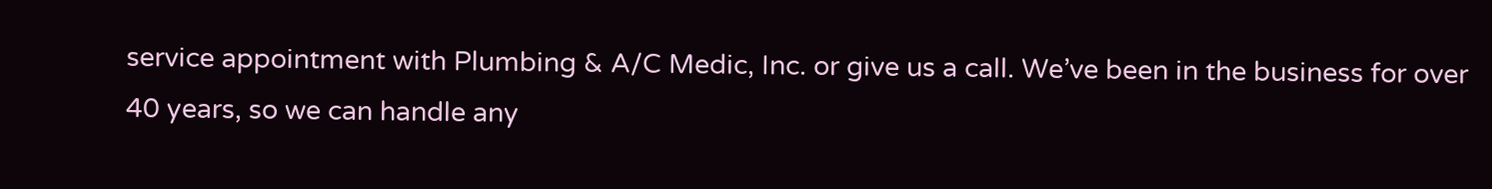service appointment with Plumbing & A/C Medic, Inc. or give us a call. We’ve been in the business for over 40 years, so we can handle any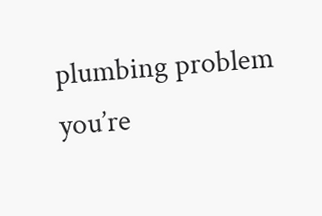plumbing problem you’re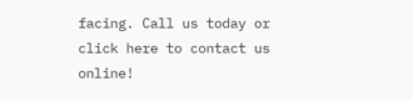facing. Call us today or click here to contact us online!